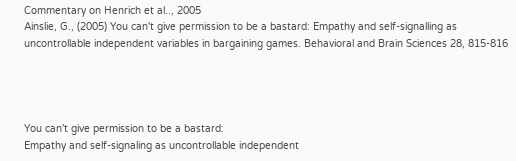Commentary on Henrich et al.., 2005
Ainslie, G., (2005) You can't give permission to be a bastard: Empathy and self-signalling as uncontrollable independent variables in bargaining games. Behavioral and Brain Sciences 28, 815-816




You can’t give permission to be a bastard:
Empathy and self-signaling as uncontrollable independent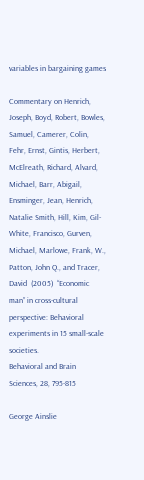variables in bargaining games

Commentary on Henrich, Joseph, Boyd, Robert, Bowles, Samuel, Camerer, Colin, Fehr, Ernst, Gintis, Herbert, McElreath, Richard, Alvard, Michael, Barr, Abigail, Ensminger, Jean, Henrich, Natalie Smith, Hill, Kim, Gil-White, Francisco, Gurven, Michael, Marlowe, Frank, W., Patton, John Q., and Tracer, David  (2005)  “Economic man” in cross-cultural perspective: Behavioral experiments in 15 small-scale societies.
Behavioral and Brain Sciences, 28, 795-815

George Ainslie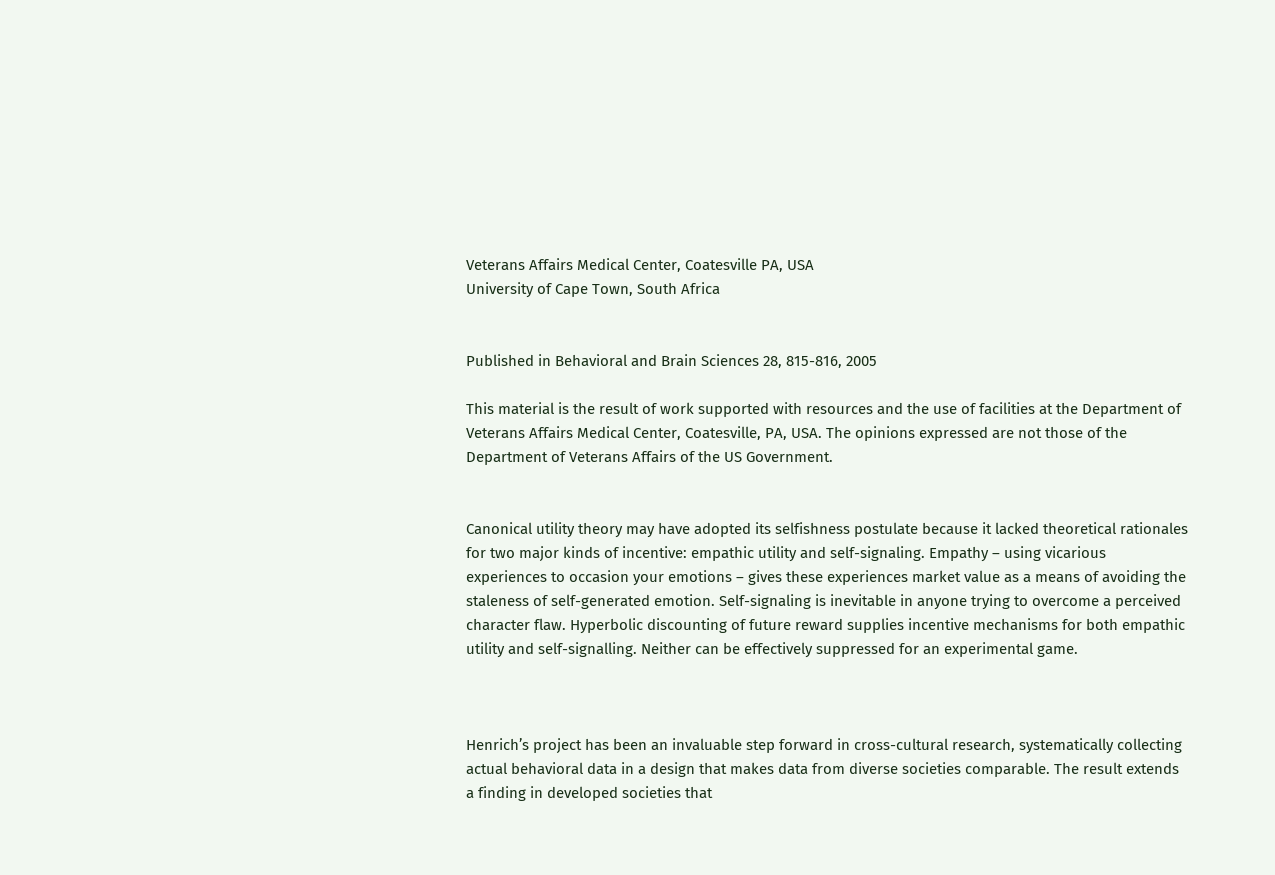Veterans Affairs Medical Center, Coatesville PA, USA
University of Cape Town, South Africa


Published in Behavioral and Brain Sciences 28, 815-816, 2005

This material is the result of work supported with resources and the use of facilities at the Department of Veterans Affairs Medical Center, Coatesville, PA, USA. The opinions expressed are not those of the Department of Veterans Affairs of the US Government.


Canonical utility theory may have adopted its selfishness postulate because it lacked theoretical rationales for two major kinds of incentive: empathic utility and self-signaling. Empathy – using vicarious experiences to occasion your emotions – gives these experiences market value as a means of avoiding the staleness of self-generated emotion. Self-signaling is inevitable in anyone trying to overcome a perceived character flaw. Hyperbolic discounting of future reward supplies incentive mechanisms for both empathic utility and self-signalling. Neither can be effectively suppressed for an experimental game.



Henrich’s project has been an invaluable step forward in cross-cultural research, systematically collecting actual behavioral data in a design that makes data from diverse societies comparable. The result extends a finding in developed societies that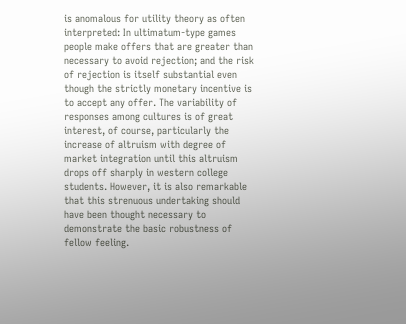is anomalous for utility theory as often interpreted: In ultimatum-type games people make offers that are greater than necessary to avoid rejection; and the risk of rejection is itself substantial even though the strictly monetary incentive is to accept any offer. The variability of responses among cultures is of great interest, of course, particularly the increase of altruism with degree of market integration until this altruism drops off sharply in western college students. However, it is also remarkable that this strenuous undertaking should have been thought necessary to demonstrate the basic robustness of fellow feeling.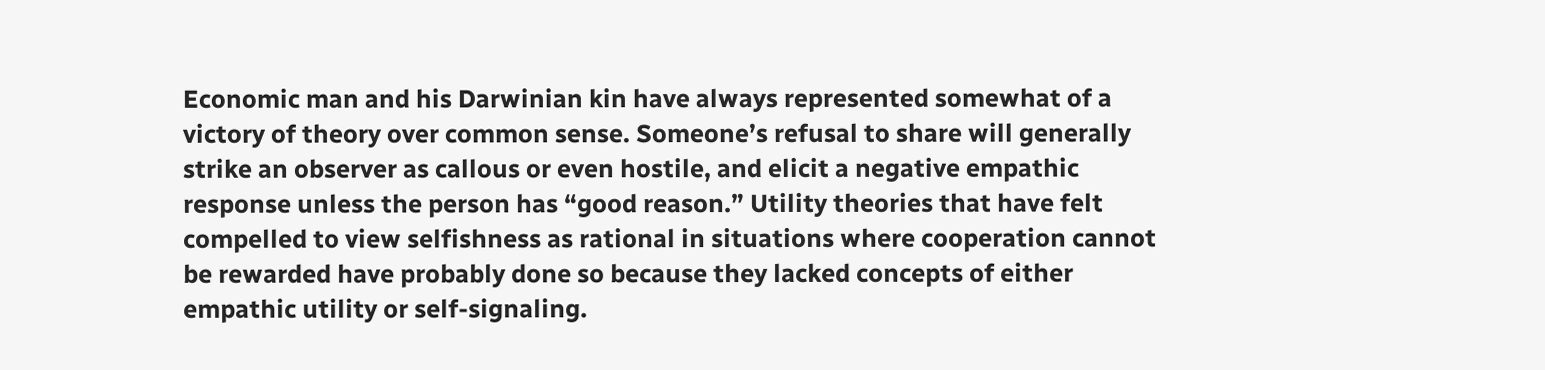Economic man and his Darwinian kin have always represented somewhat of a victory of theory over common sense. Someone’s refusal to share will generally strike an observer as callous or even hostile, and elicit a negative empathic response unless the person has “good reason.” Utility theories that have felt compelled to view selfishness as rational in situations where cooperation cannot be rewarded have probably done so because they lacked concepts of either empathic utility or self-signaling.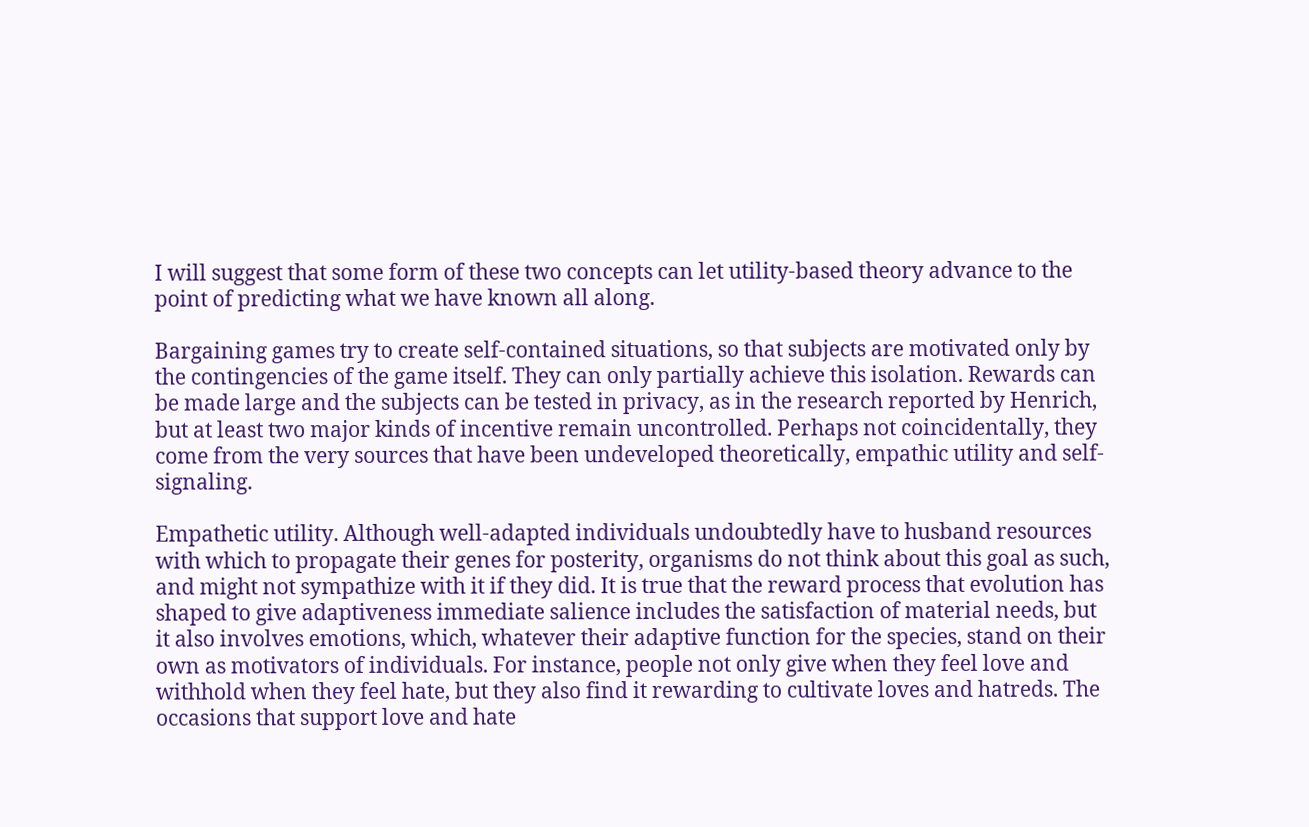I will suggest that some form of these two concepts can let utility-based theory advance to the point of predicting what we have known all along.

Bargaining games try to create self-contained situations, so that subjects are motivated only by the contingencies of the game itself. They can only partially achieve this isolation. Rewards can be made large and the subjects can be tested in privacy, as in the research reported by Henrich, but at least two major kinds of incentive remain uncontrolled. Perhaps not coincidentally, they come from the very sources that have been undeveloped theoretically, empathic utility and self-signaling.

Empathetic utility. Although well-adapted individuals undoubtedly have to husband resources with which to propagate their genes for posterity, organisms do not think about this goal as such, and might not sympathize with it if they did. It is true that the reward process that evolution has shaped to give adaptiveness immediate salience includes the satisfaction of material needs, but it also involves emotions, which, whatever their adaptive function for the species, stand on their own as motivators of individuals. For instance, people not only give when they feel love and withhold when they feel hate, but they also find it rewarding to cultivate loves and hatreds. The occasions that support love and hate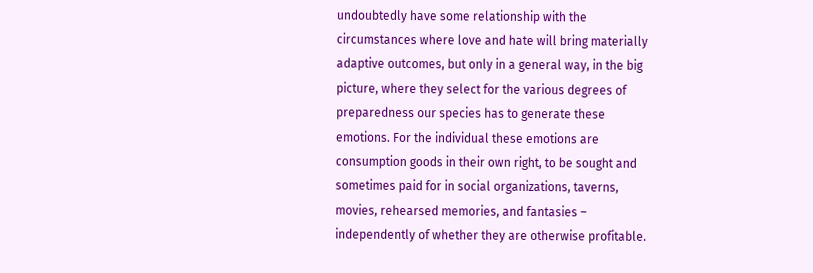undoubtedly have some relationship with the circumstances where love and hate will bring materially adaptive outcomes, but only in a general way, in the big picture, where they select for the various degrees of preparedness our species has to generate these emotions. For the individual these emotions are consumption goods in their own right, to be sought and sometimes paid for in social organizations, taverns, movies, rehearsed memories, and fantasies – independently of whether they are otherwise profitable.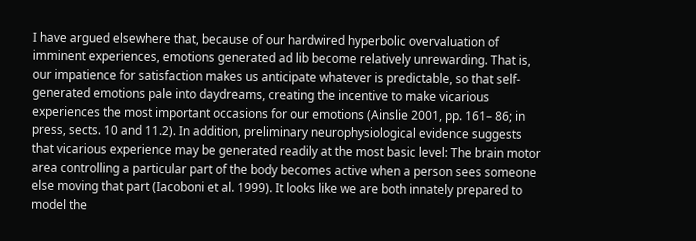I have argued elsewhere that, because of our hardwired hyperbolic overvaluation of imminent experiences, emotions generated ad lib become relatively unrewarding. That is, our impatience for satisfaction makes us anticipate whatever is predictable, so that self-generated emotions pale into daydreams, creating the incentive to make vicarious experiences the most important occasions for our emotions (Ainslie 2001, pp. 161– 86; in press, sects. 10 and 11.2). In addition, preliminary neurophysiological evidence suggests that vicarious experience may be generated readily at the most basic level: The brain motor area controlling a particular part of the body becomes active when a person sees someone else moving that part (Iacoboni et al. 1999). It looks like we are both innately prepared to model the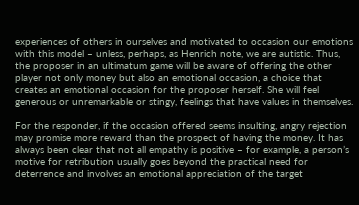experiences of others in ourselves and motivated to occasion our emotions with this model – unless, perhaps, as Henrich note, we are autistic. Thus, the proposer in an ultimatum game will be aware of offering the other player not only money but also an emotional occasion, a choice that creates an emotional occasion for the proposer herself. She will feel generous or unremarkable or stingy, feelings that have values in themselves.

For the responder, if the occasion offered seems insulting, angry rejection may promise more reward than the prospect of having the money. It has always been clear that not all empathy is positive – for example, a person’s motive for retribution usually goes beyond the practical need for deterrence and involves an emotional appreciation of the target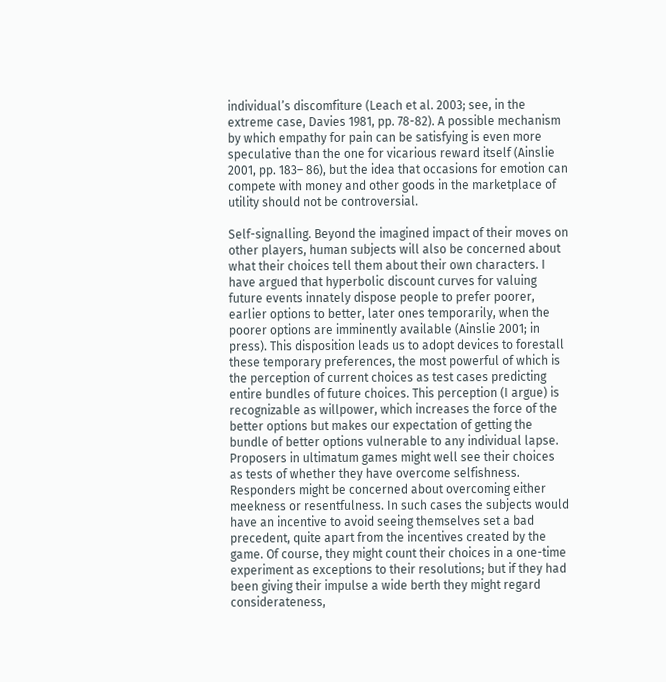individual’s discomfiture (Leach et al. 2003; see, in the extreme case, Davies 1981, pp. 78-82). A possible mechanism by which empathy for pain can be satisfying is even more speculative than the one for vicarious reward itself (Ainslie 2001, pp. 183– 86), but the idea that occasions for emotion can compete with money and other goods in the marketplace of utility should not be controversial.

Self-signalling. Beyond the imagined impact of their moves on other players, human subjects will also be concerned about what their choices tell them about their own characters. I have argued that hyperbolic discount curves for valuing future events innately dispose people to prefer poorer, earlier options to better, later ones temporarily, when the poorer options are imminently available (Ainslie 2001; in press). This disposition leads us to adopt devices to forestall these temporary preferences, the most powerful of which is the perception of current choices as test cases predicting entire bundles of future choices. This perception (I argue) is recognizable as willpower, which increases the force of the better options but makes our expectation of getting the bundle of better options vulnerable to any individual lapse. Proposers in ultimatum games might well see their choices as tests of whether they have overcome selfishness. Responders might be concerned about overcoming either meekness or resentfulness. In such cases the subjects would have an incentive to avoid seeing themselves set a bad precedent, quite apart from the incentives created by the game. Of course, they might count their choices in a one-time experiment as exceptions to their resolutions; but if they had been giving their impulse a wide berth they might regard considerateness,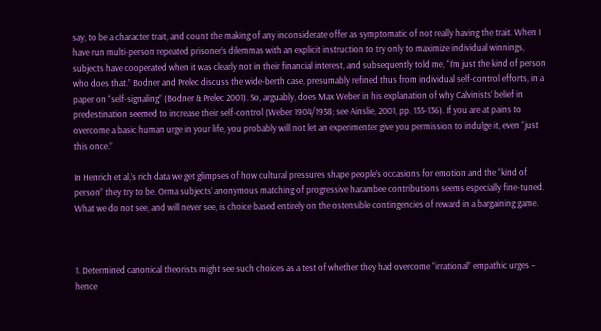say, to be a character trait, and count the making of any inconsiderate offer as symptomatic of not really having the trait. When I have run multi-person repeated prisoner’s dilemmas with an explicit instruction to try only to maximize individual winnings, subjects have cooperated when it was clearly not in their financial interest, and subsequently told me, “I’m just the kind of person who does that.” Bodner and Prelec discuss the wide-berth case, presumably refined thus from individual self-control efforts, in a paper on “self-signaling” (Bodner & Prelec 2001). So, arguably, does Max Weber in his explanation of why Calvinists’ belief in predestination seemed to increase their self-control (Weber 1904/1958; see Ainslie, 2001, pp. 135-136). If you are at pains to overcome a basic human urge in your life, you probably will not let an experimenter give you permission to indulge it, even “just this once.”

In Henrich et al,’s rich data we get glimpses of how cultural pressures shape people’s occasions for emotion and the “kind of person” they try to be. Orma subjects’ anonymous matching of progressive harambee contributions seems especially fine-tuned. What we do not see, and will never see, is choice based entirely on the ostensible contingencies of reward in a bargaining game.



1. Determined canonical theorists might see such choices as a test of whether they had overcome “irrational” empathic urges – hence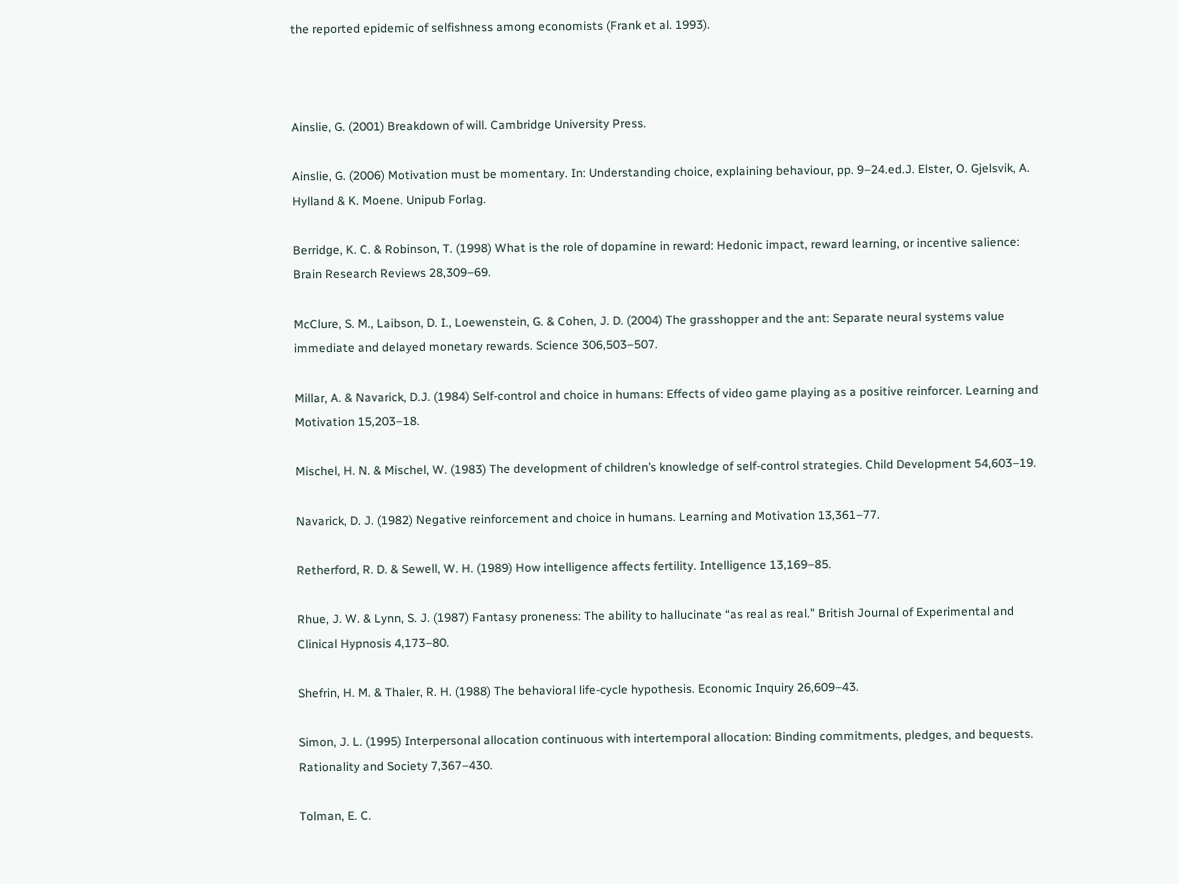the reported epidemic of selfishness among economists (Frank et al. 1993).



Ainslie, G. (2001) Breakdown of will. Cambridge University Press.

Ainslie, G. (2006) Motivation must be momentary. In: Understanding choice, explaining behaviour, pp. 9–24.ed.J. Elster, O. Gjelsvik, A. Hylland & K. Moene. Unipub Forlag.

Berridge, K. C. & Robinson, T. (1998) What is the role of dopamine in reward: Hedonic impact, reward learning, or incentive salience: Brain Research Reviews 28,309–69.

McClure, S. M., Laibson, D. I., Loewenstein, G. & Cohen, J. D. (2004) The grasshopper and the ant: Separate neural systems value immediate and delayed monetary rewards. Science 306,503–507.

Millar, A. & Navarick, D.J. (1984) Self-control and choice in humans: Effects of video game playing as a positive reinforcer. Learning and Motivation 15,203–18.

Mischel, H. N. & Mischel, W. (1983) The development of children’s knowledge of self-control strategies. Child Development 54,603–19.

Navarick, D. J. (1982) Negative reinforcement and choice in humans. Learning and Motivation 13,361–77.

Retherford, R. D. & Sewell, W. H. (1989) How intelligence affects fertility. Intelligence 13,169–85.

Rhue, J. W. & Lynn, S. J. (1987) Fantasy proneness: The ability to hallucinate “as real as real.” British Journal of Experimental and Clinical Hypnosis 4,173–80.

Shefrin, H. M. & Thaler, R. H. (1988) The behavioral life-cycle hypothesis. Economic Inquiry 26,609–43.

Simon, J. L. (1995) Interpersonal allocation continuous with intertemporal allocation: Binding commitments, pledges, and bequests. Rationality and Society 7,367–430.

Tolman, E. C.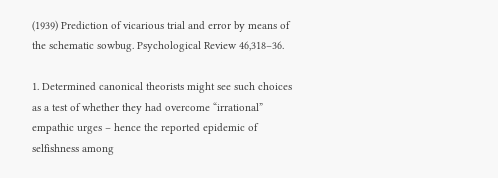(1939) Prediction of vicarious trial and error by means of the schematic sowbug. Psychological Review 46,318–36.

1. Determined canonical theorists might see such choices as a test of whether they had overcome “irrational” empathic urges – hence the reported epidemic of selfishness among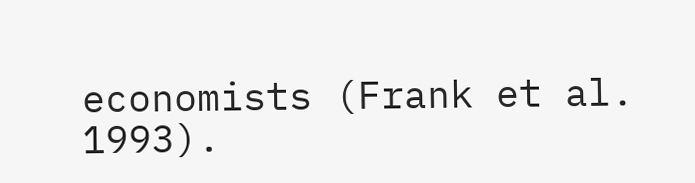economists (Frank et al. 1993).